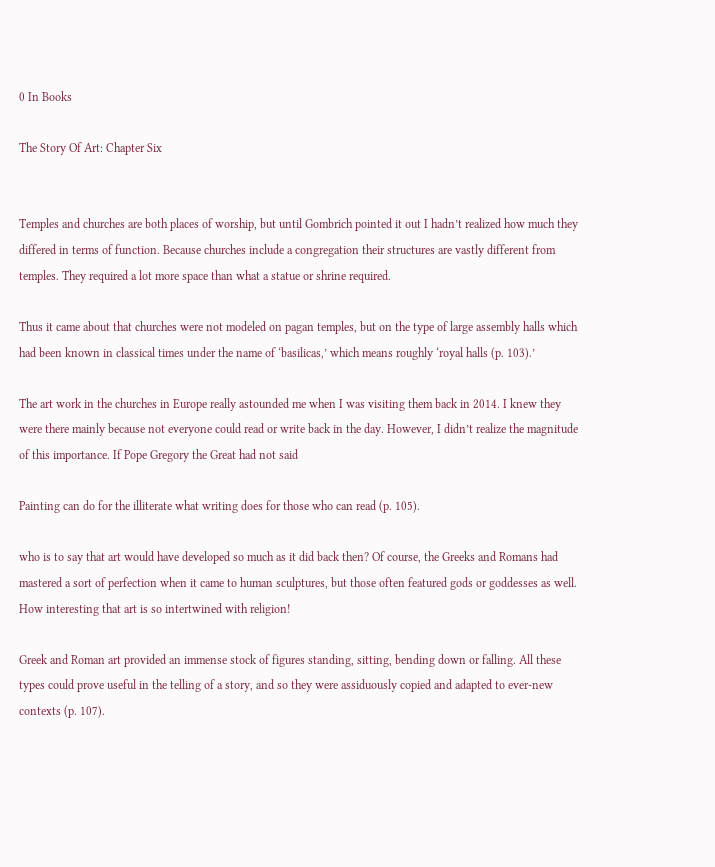0 In Books

The Story Of Art: Chapter Six


Temples and churches are both places of worship, but until Gombrich pointed it out I hadn’t realized how much they differed in terms of function. Because churches include a congregation their structures are vastly different from temples. They required a lot more space than what a statue or shrine required.

Thus it came about that churches were not modeled on pagan temples, but on the type of large assembly halls which had been known in classical times under the name of ‘basilicas,’ which means roughly ‘royal halls (p. 103).’

The art work in the churches in Europe really astounded me when I was visiting them back in 2014. I knew they were there mainly because not everyone could read or write back in the day. However, I didn’t realize the magnitude of this importance. If Pope Gregory the Great had not said

Painting can do for the illiterate what writing does for those who can read (p. 105).

who is to say that art would have developed so much as it did back then? Of course, the Greeks and Romans had mastered a sort of perfection when it came to human sculptures, but those often featured gods or goddesses as well. How interesting that art is so intertwined with religion!

Greek and Roman art provided an immense stock of figures standing, sitting, bending down or falling. All these types could prove useful in the telling of a story, and so they were assiduously copied and adapted to ever-new contexts (p. 107).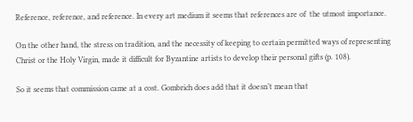Reference, reference, and reference. In every art medium it seems that references are of  the utmost importance.

On the other hand, the stress on tradition, and the necessity of keeping to certain permitted ways of representing Christ or the Holy Virgin, made it difficult for Byzantine artists to develop their personal gifts (p. 108).

So it seems that commission came at a cost. Gombrich does add that it doesn’t mean that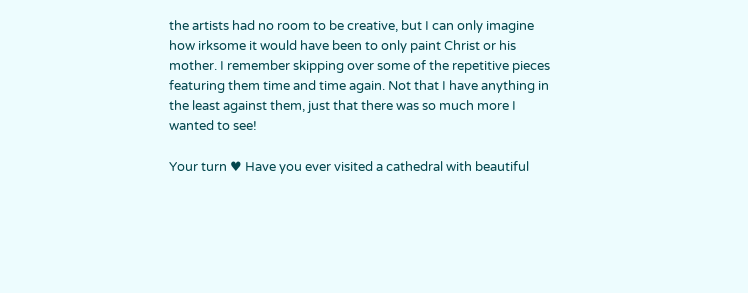the artists had no room to be creative, but I can only imagine how irksome it would have been to only paint Christ or his mother. I remember skipping over some of the repetitive pieces featuring them time and time again. Not that I have anything in the least against them, just that there was so much more I wanted to see!

Your turn ♥ Have you ever visited a cathedral with beautiful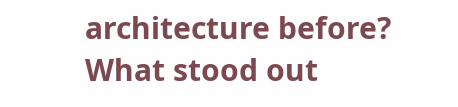architecture before? What stood out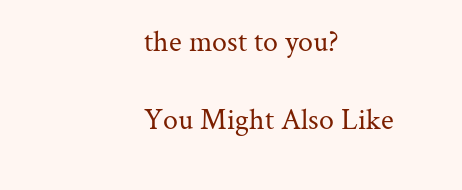the most to you?

You Might Also Like